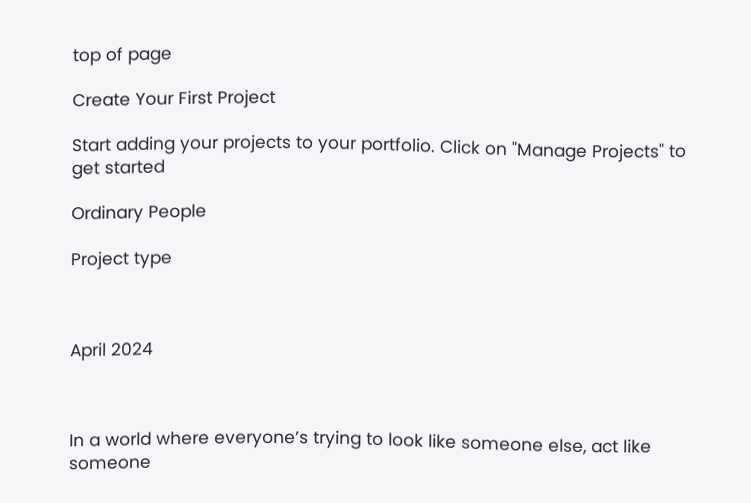top of page

Create Your First Project

Start adding your projects to your portfolio. Click on "Manage Projects" to get started

Ordinary People

Project type



April 2024



In a world where everyone’s trying to look like someone else, act like someone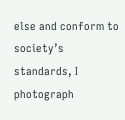else and conform to society’s standards, I photograph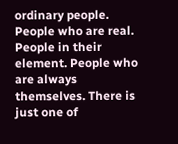ordinary people. People who are real. People in their element. People who are always themselves. There is just one of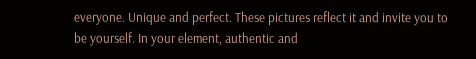everyone. Unique and perfect. These pictures reflect it and invite you to be yourself. In your element, authentic and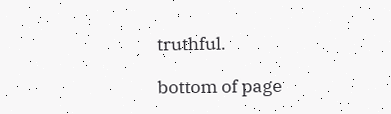truthful.

bottom of page